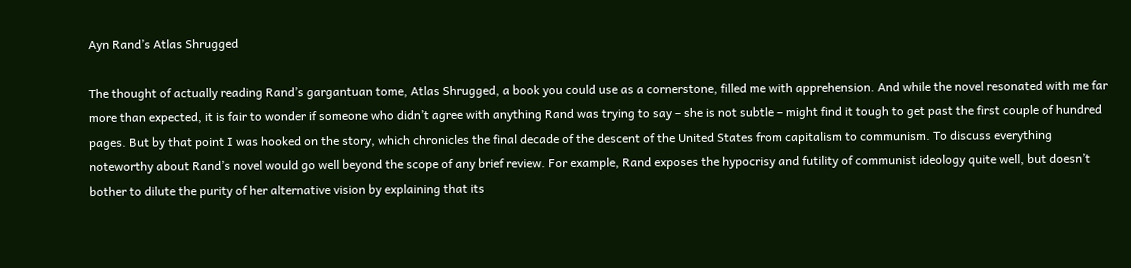Ayn Rand’s Atlas Shrugged

The thought of actually reading Rand’s gargantuan tome, Atlas Shrugged, a book you could use as a cornerstone, filled me with apprehension. And while the novel resonated with me far more than expected, it is fair to wonder if someone who didn’t agree with anything Rand was trying to say – she is not subtle – might find it tough to get past the first couple of hundred pages. But by that point I was hooked on the story, which chronicles the final decade of the descent of the United States from capitalism to communism. To discuss everything noteworthy about Rand’s novel would go well beyond the scope of any brief review. For example, Rand exposes the hypocrisy and futility of communist ideology quite well, but doesn’t bother to dilute the purity of her alternative vision by explaining that its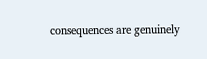consequences are genuinely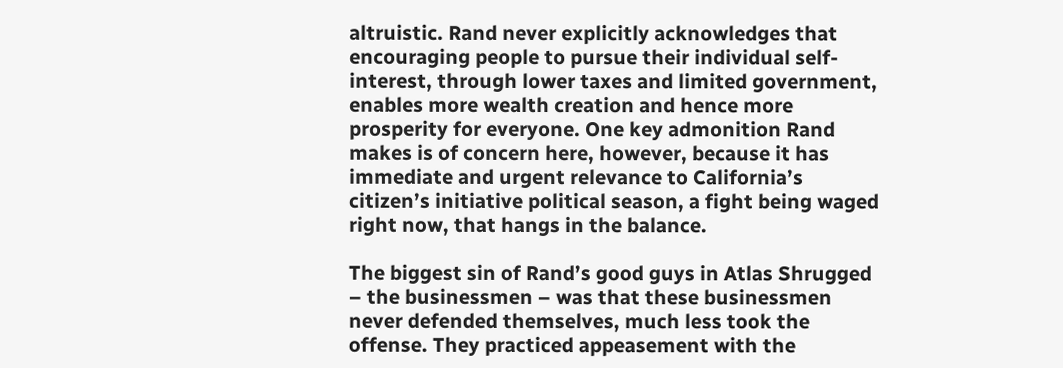altruistic. Rand never explicitly acknowledges that encouraging people to pursue their individual self-interest, through lower taxes and limited government, enables more wealth creation and hence more prosperity for everyone. One key admonition Rand makes is of concern here, however, because it has immediate and urgent relevance to California’s citizen’s initiative political season, a fight being waged right now, that hangs in the balance.

The biggest sin of Rand’s good guys in Atlas Shrugged – the businessmen – was that these businessmen never defended themselves, much less took the offense. They practiced appeasement with the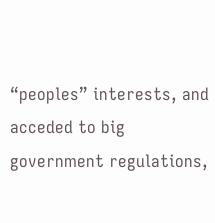“peoples” interests, and acceded to big government regulations,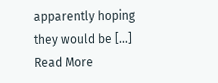apparently hoping they would be […] Read More